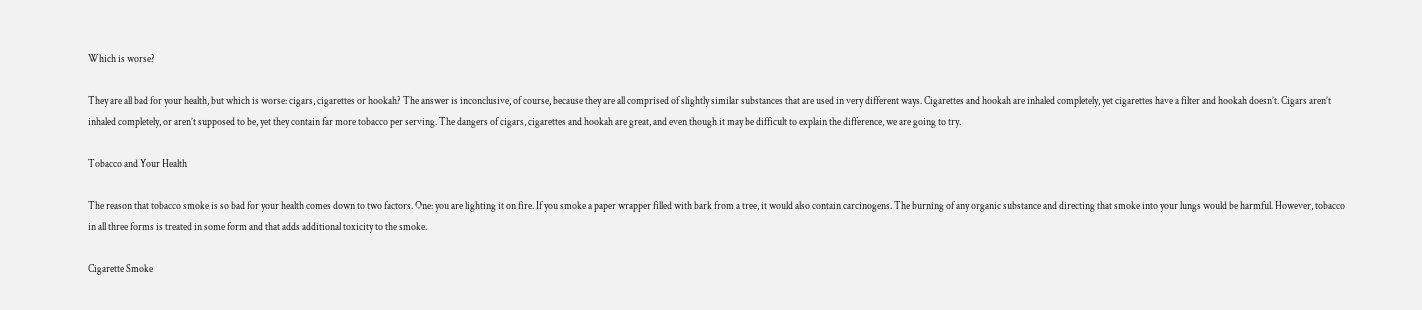Which is worse?

They are all bad for your health, but which is worse: cigars, cigarettes or hookah? The answer is inconclusive, of course, because they are all comprised of slightly similar substances that are used in very different ways. Cigarettes and hookah are inhaled completely, yet cigarettes have a filter and hookah doesn’t. Cigars aren’t inhaled completely, or aren’t supposed to be, yet they contain far more tobacco per serving. The dangers of cigars, cigarettes and hookah are great, and even though it may be difficult to explain the difference, we are going to try.

Tobacco and Your Health

The reason that tobacco smoke is so bad for your health comes down to two factors. One: you are lighting it on fire. If you smoke a paper wrapper filled with bark from a tree, it would also contain carcinogens. The burning of any organic substance and directing that smoke into your lungs would be harmful. However, tobacco in all three forms is treated in some form and that adds additional toxicity to the smoke.

Cigarette Smoke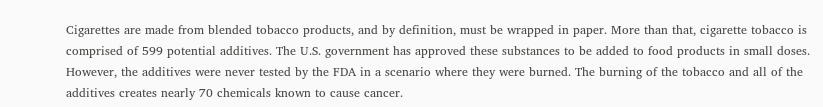Cigarettes are made from blended tobacco products, and by definition, must be wrapped in paper. More than that, cigarette tobacco is comprised of 599 potential additives. The U.S. government has approved these substances to be added to food products in small doses. However, the additives were never tested by the FDA in a scenario where they were burned. The burning of the tobacco and all of the additives creates nearly 70 chemicals known to cause cancer.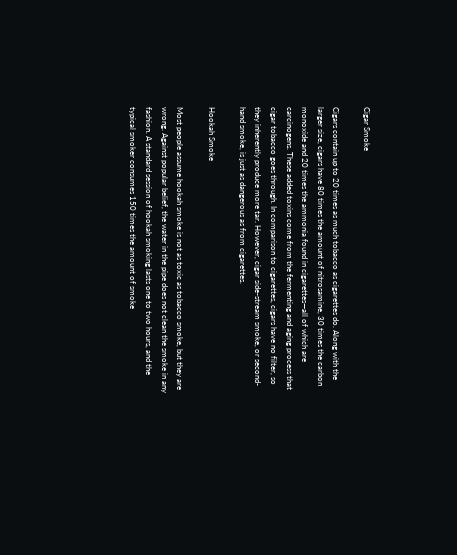Cigar Smoke

Cigars contain up to 20 times as much tobacco as cigarettes do. Along with the larger size, cigars have 80 times the amount of nitrosamine, 30 times the carbon monoxide and 20 times the ammonia found in cigarettes—all of which are carcinogens. These added toxins come from the fermenting and aging process that cigar tobacco goes through. In comparison to cigarettes, cigars have no filter, so they inherently produce more tar. However, cigar side-stream smoke, or second-hand smoke, is just as dangerous as from cigarettes.

Hookah Smoke

Most people assume hookah smoke is not as toxic as tobacco smoke, but they are wrong. Against popular belief, the water in the pipe does not clean the smoke in any fashion. A standard session of hookah smoking lasts one to two hours, and the typical smoker consumes 150 times the amount of smoke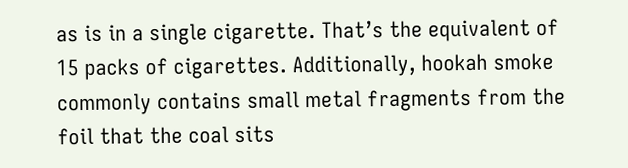as is in a single cigarette. That’s the equivalent of 15 packs of cigarettes. Additionally, hookah smoke commonly contains small metal fragments from the foil that the coal sits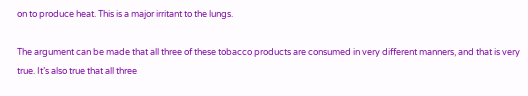on to produce heat. This is a major irritant to the lungs.

The argument can be made that all three of these tobacco products are consumed in very different manners, and that is very true. It’s also true that all three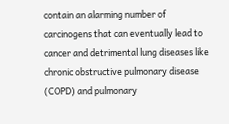contain an alarming number of carcinogens that can eventually lead to cancer and detrimental lung diseases like chronic obstructive pulmonary disease (COPD) and pulmonary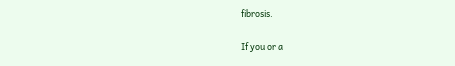fibrosis.

If you or a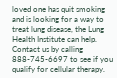loved one has quit smoking and is looking for a way to treat lung disease, the Lung Health Institute can help. Contact us by calling 888-745-6697 to see if you qualify for cellular therapy.